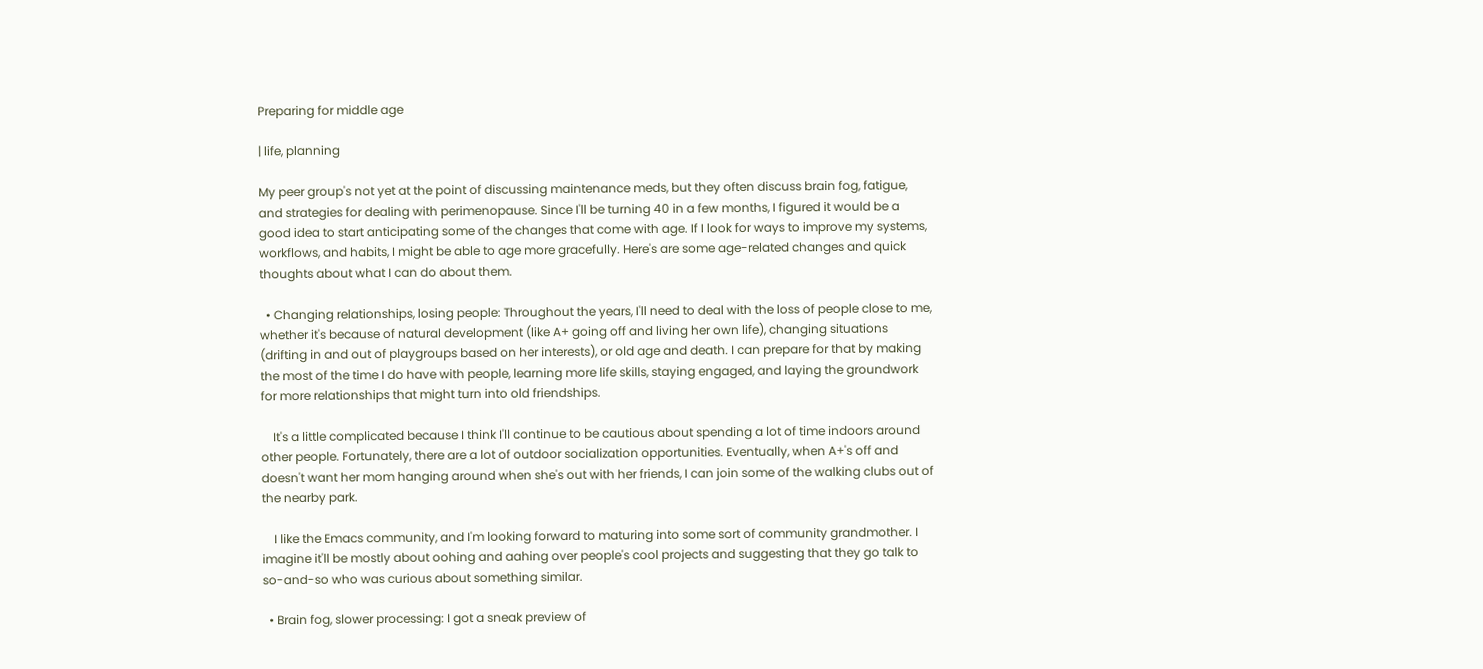Preparing for middle age

| life, planning

My peer group's not yet at the point of discussing maintenance meds, but they often discuss brain fog, fatigue, and strategies for dealing with perimenopause. Since I'll be turning 40 in a few months, I figured it would be a good idea to start anticipating some of the changes that come with age. If I look for ways to improve my systems, workflows, and habits, I might be able to age more gracefully. Here's are some age-related changes and quick thoughts about what I can do about them.

  • Changing relationships, losing people: Throughout the years, I'll need to deal with the loss of people close to me, whether it's because of natural development (like A+ going off and living her own life), changing situations (drifting in and out of playgroups based on her interests), or old age and death. I can prepare for that by making the most of the time I do have with people, learning more life skills, staying engaged, and laying the groundwork for more relationships that might turn into old friendships.

    It's a little complicated because I think I'll continue to be cautious about spending a lot of time indoors around other people. Fortunately, there are a lot of outdoor socialization opportunities. Eventually, when A+'s off and doesn't want her mom hanging around when she's out with her friends, I can join some of the walking clubs out of the nearby park.

    I like the Emacs community, and I'm looking forward to maturing into some sort of community grandmother. I imagine it'll be mostly about oohing and aahing over people's cool projects and suggesting that they go talk to so-and-so who was curious about something similar.

  • Brain fog, slower processing: I got a sneak preview of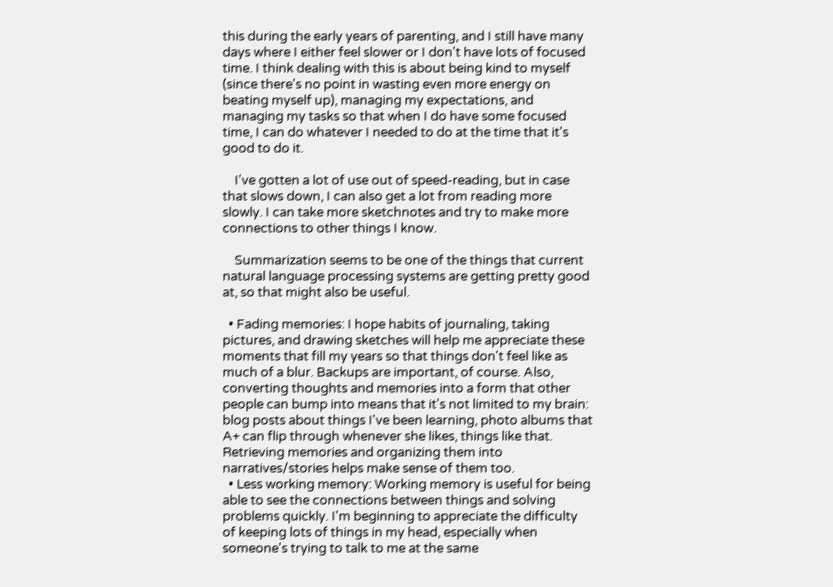this during the early years of parenting, and I still have many days where I either feel slower or I don't have lots of focused time. I think dealing with this is about being kind to myself (since there's no point in wasting even more energy on beating myself up), managing my expectations, and managing my tasks so that when I do have some focused time, I can do whatever I needed to do at the time that it's good to do it.

    I've gotten a lot of use out of speed-reading, but in case that slows down, I can also get a lot from reading more slowly. I can take more sketchnotes and try to make more connections to other things I know.

    Summarization seems to be one of the things that current natural language processing systems are getting pretty good at, so that might also be useful.

  • Fading memories: I hope habits of journaling, taking pictures, and drawing sketches will help me appreciate these moments that fill my years so that things don't feel like as much of a blur. Backups are important, of course. Also, converting thoughts and memories into a form that other people can bump into means that it's not limited to my brain: blog posts about things I've been learning, photo albums that A+ can flip through whenever she likes, things like that. Retrieving memories and organizing them into narratives/stories helps make sense of them too.
  • Less working memory: Working memory is useful for being able to see the connections between things and solving problems quickly. I'm beginning to appreciate the difficulty of keeping lots of things in my head, especially when someone's trying to talk to me at the same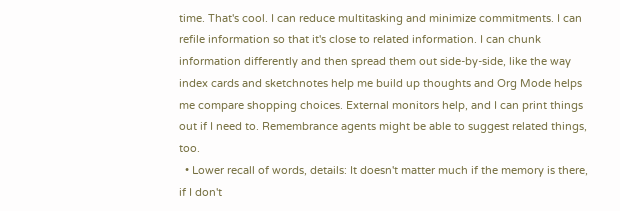time. That's cool. I can reduce multitasking and minimize commitments. I can refile information so that it's close to related information. I can chunk information differently and then spread them out side-by-side, like the way index cards and sketchnotes help me build up thoughts and Org Mode helps me compare shopping choices. External monitors help, and I can print things out if I need to. Remembrance agents might be able to suggest related things, too.
  • Lower recall of words, details: It doesn't matter much if the memory is there, if I don't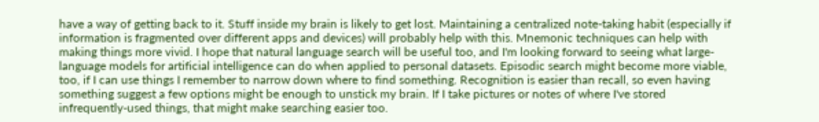have a way of getting back to it. Stuff inside my brain is likely to get lost. Maintaining a centralized note-taking habit (especially if information is fragmented over different apps and devices) will probably help with this. Mnemonic techniques can help with making things more vivid. I hope that natural language search will be useful too, and I'm looking forward to seeing what large-language models for artificial intelligence can do when applied to personal datasets. Episodic search might become more viable, too, if I can use things I remember to narrow down where to find something. Recognition is easier than recall, so even having something suggest a few options might be enough to unstick my brain. If I take pictures or notes of where I've stored infrequently-used things, that might make searching easier too.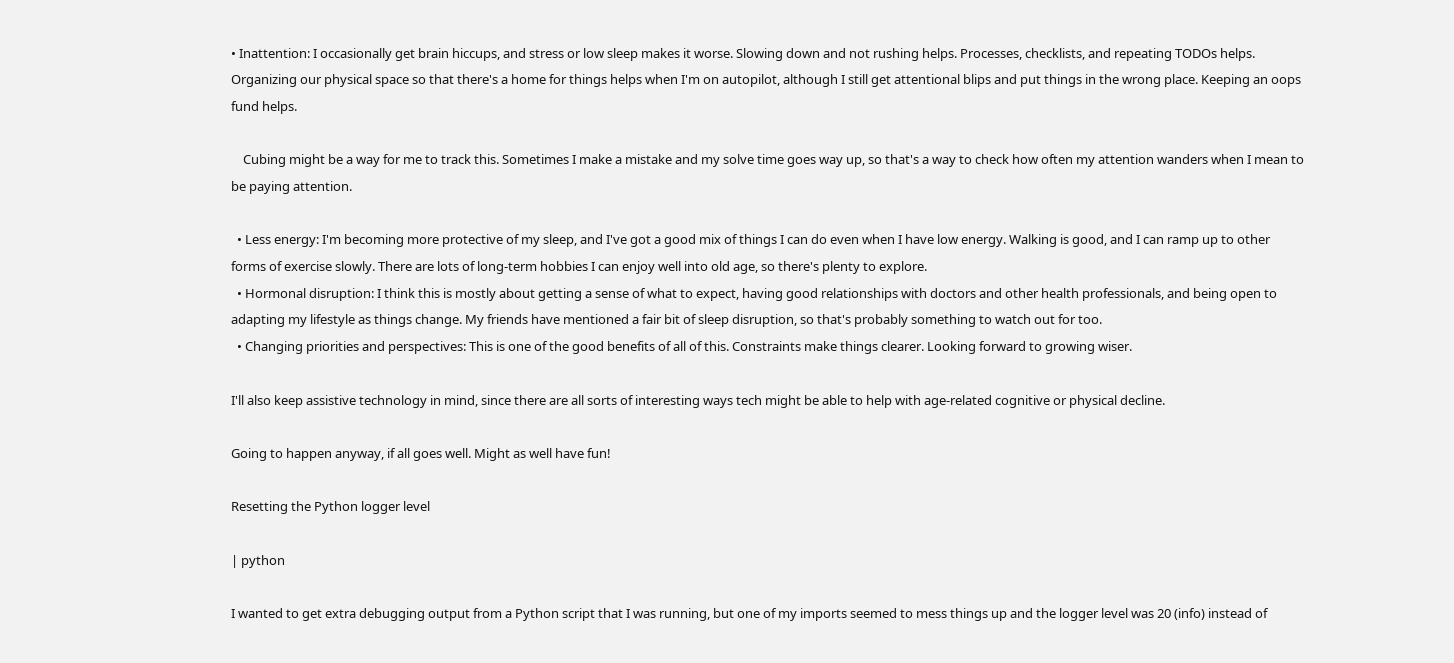• Inattention: I occasionally get brain hiccups, and stress or low sleep makes it worse. Slowing down and not rushing helps. Processes, checklists, and repeating TODOs helps. Organizing our physical space so that there's a home for things helps when I'm on autopilot, although I still get attentional blips and put things in the wrong place. Keeping an oops fund helps.

    Cubing might be a way for me to track this. Sometimes I make a mistake and my solve time goes way up, so that's a way to check how often my attention wanders when I mean to be paying attention.

  • Less energy: I'm becoming more protective of my sleep, and I've got a good mix of things I can do even when I have low energy. Walking is good, and I can ramp up to other forms of exercise slowly. There are lots of long-term hobbies I can enjoy well into old age, so there's plenty to explore.
  • Hormonal disruption: I think this is mostly about getting a sense of what to expect, having good relationships with doctors and other health professionals, and being open to adapting my lifestyle as things change. My friends have mentioned a fair bit of sleep disruption, so that's probably something to watch out for too.
  • Changing priorities and perspectives: This is one of the good benefits of all of this. Constraints make things clearer. Looking forward to growing wiser.

I'll also keep assistive technology in mind, since there are all sorts of interesting ways tech might be able to help with age-related cognitive or physical decline.

Going to happen anyway, if all goes well. Might as well have fun!

Resetting the Python logger level

| python

I wanted to get extra debugging output from a Python script that I was running, but one of my imports seemed to mess things up and the logger level was 20 (info) instead of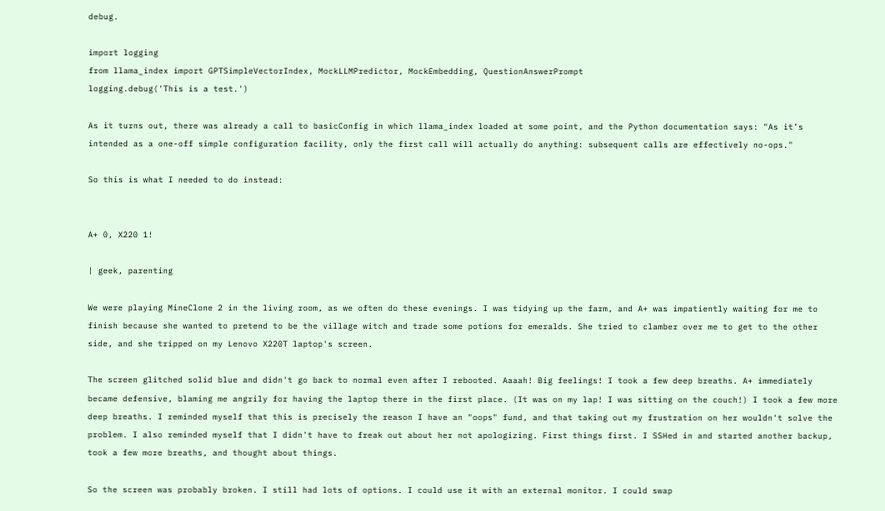debug.

import logging
from llama_index import GPTSimpleVectorIndex, MockLLMPredictor, MockEmbedding, QuestionAnswerPrompt
logging.debug('This is a test.')

As it turns out, there was already a call to basicConfig in which llama_index loaded at some point, and the Python documentation says: "As it’s intended as a one-off simple configuration facility, only the first call will actually do anything: subsequent calls are effectively no-ops."

So this is what I needed to do instead:


A+ 0, X220 1!

| geek, parenting

We were playing MineClone 2 in the living room, as we often do these evenings. I was tidying up the farm, and A+ was impatiently waiting for me to finish because she wanted to pretend to be the village witch and trade some potions for emeralds. She tried to clamber over me to get to the other side, and she tripped on my Lenovo X220T laptop's screen.

The screen glitched solid blue and didn't go back to normal even after I rebooted. Aaaah! Big feelings! I took a few deep breaths. A+ immediately became defensive, blaming me angrily for having the laptop there in the first place. (It was on my lap! I was sitting on the couch!) I took a few more deep breaths. I reminded myself that this is precisely the reason I have an "oops" fund, and that taking out my frustration on her wouldn't solve the problem. I also reminded myself that I didn't have to freak out about her not apologizing. First things first. I SSHed in and started another backup, took a few more breaths, and thought about things.

So the screen was probably broken. I still had lots of options. I could use it with an external monitor. I could swap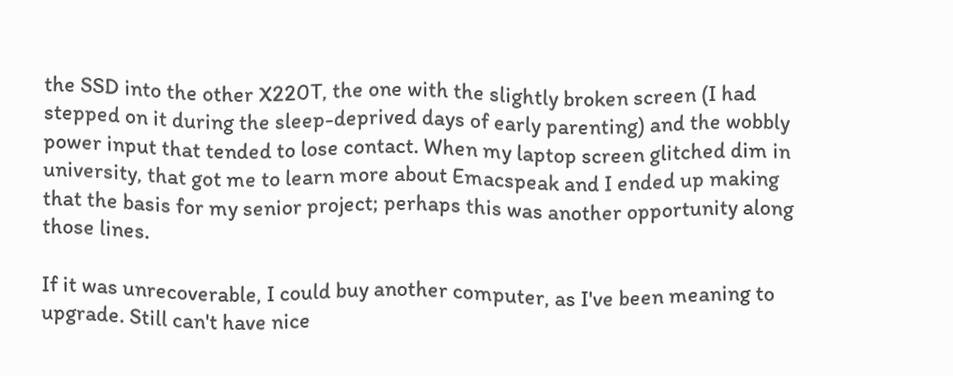the SSD into the other X220T, the one with the slightly broken screen (I had stepped on it during the sleep-deprived days of early parenting) and the wobbly power input that tended to lose contact. When my laptop screen glitched dim in university, that got me to learn more about Emacspeak and I ended up making that the basis for my senior project; perhaps this was another opportunity along those lines.

If it was unrecoverable, I could buy another computer, as I've been meaning to upgrade. Still can't have nice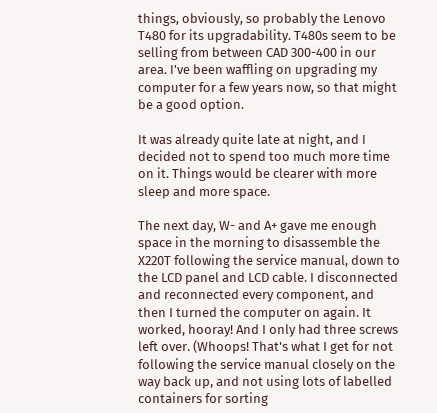things, obviously, so probably the Lenovo T480 for its upgradability. T480s seem to be selling from between CAD 300-400 in our area. I've been waffling on upgrading my computer for a few years now, so that might be a good option.

It was already quite late at night, and I decided not to spend too much more time on it. Things would be clearer with more sleep and more space.

The next day, W- and A+ gave me enough space in the morning to disassemble the X220T following the service manual, down to the LCD panel and LCD cable. I disconnected and reconnected every component, and then I turned the computer on again. It worked, hooray! And I only had three screws left over. (Whoops! That's what I get for not following the service manual closely on the way back up, and not using lots of labelled containers for sorting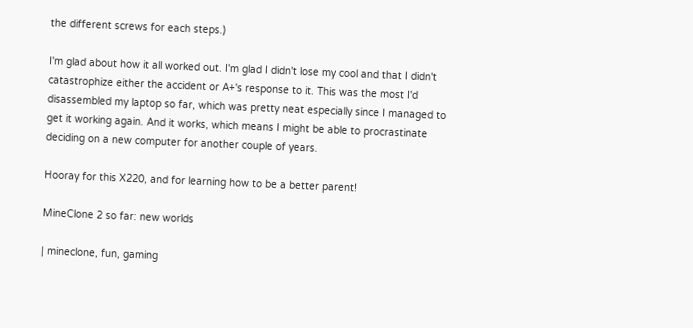the different screws for each steps.)

I'm glad about how it all worked out. I'm glad I didn't lose my cool and that I didn't catastrophize either the accident or A+'s response to it. This was the most I'd disassembled my laptop so far, which was pretty neat especially since I managed to get it working again. And it works, which means I might be able to procrastinate deciding on a new computer for another couple of years.

Hooray for this X220, and for learning how to be a better parent!

MineClone 2 so far: new worlds

| mineclone, fun, gaming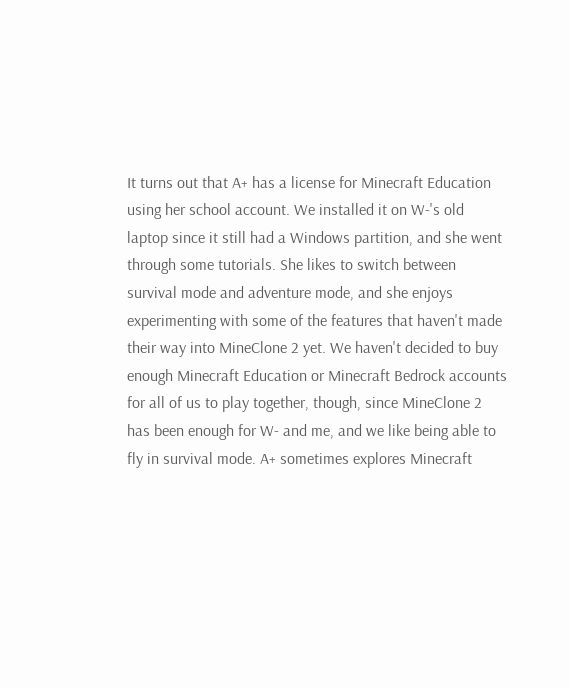It turns out that A+ has a license for Minecraft Education using her school account. We installed it on W-'s old laptop since it still had a Windows partition, and she went through some tutorials. She likes to switch between survival mode and adventure mode, and she enjoys experimenting with some of the features that haven't made their way into MineClone 2 yet. We haven't decided to buy enough Minecraft Education or Minecraft Bedrock accounts for all of us to play together, though, since MineClone 2 has been enough for W- and me, and we like being able to fly in survival mode. A+ sometimes explores Minecraft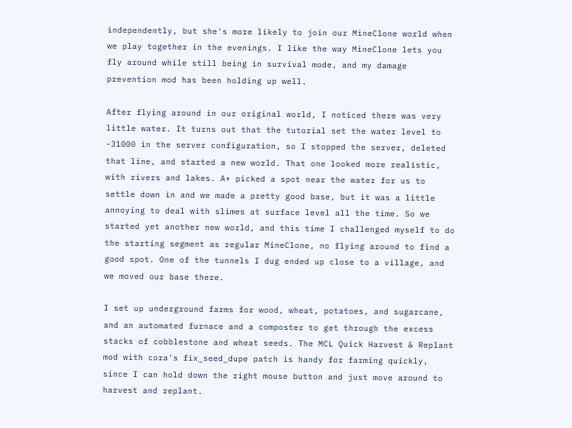independently, but she's more likely to join our MineClone world when we play together in the evenings. I like the way MineClone lets you fly around while still being in survival mode, and my damage prevention mod has been holding up well.

After flying around in our original world, I noticed there was very little water. It turns out that the tutorial set the water level to -31000 in the server configuration, so I stopped the server, deleted that line, and started a new world. That one looked more realistic, with rivers and lakes. A+ picked a spot near the water for us to settle down in and we made a pretty good base, but it was a little annoying to deal with slimes at surface level all the time. So we started yet another new world, and this time I challenged myself to do the starting segment as regular MineClone, no flying around to find a good spot. One of the tunnels I dug ended up close to a village, and we moved our base there.

I set up underground farms for wood, wheat, potatoes, and sugarcane, and an automated furnace and a composter to get through the excess stacks of cobblestone and wheat seeds. The MCL Quick Harvest & Replant mod with cora's fix_seed_dupe patch is handy for farming quickly, since I can hold down the right mouse button and just move around to harvest and replant.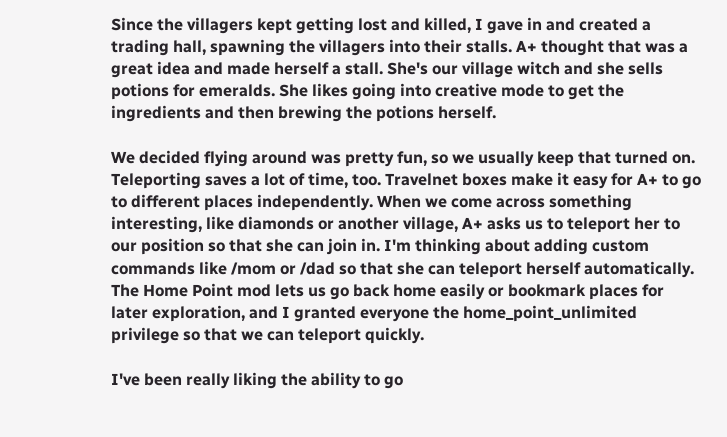Since the villagers kept getting lost and killed, I gave in and created a trading hall, spawning the villagers into their stalls. A+ thought that was a great idea and made herself a stall. She's our village witch and she sells potions for emeralds. She likes going into creative mode to get the ingredients and then brewing the potions herself.

We decided flying around was pretty fun, so we usually keep that turned on. Teleporting saves a lot of time, too. Travelnet boxes make it easy for A+ to go to different places independently. When we come across something interesting, like diamonds or another village, A+ asks us to teleport her to our position so that she can join in. I'm thinking about adding custom commands like /mom or /dad so that she can teleport herself automatically. The Home Point mod lets us go back home easily or bookmark places for later exploration, and I granted everyone the home_point_unlimited privilege so that we can teleport quickly.

I've been really liking the ability to go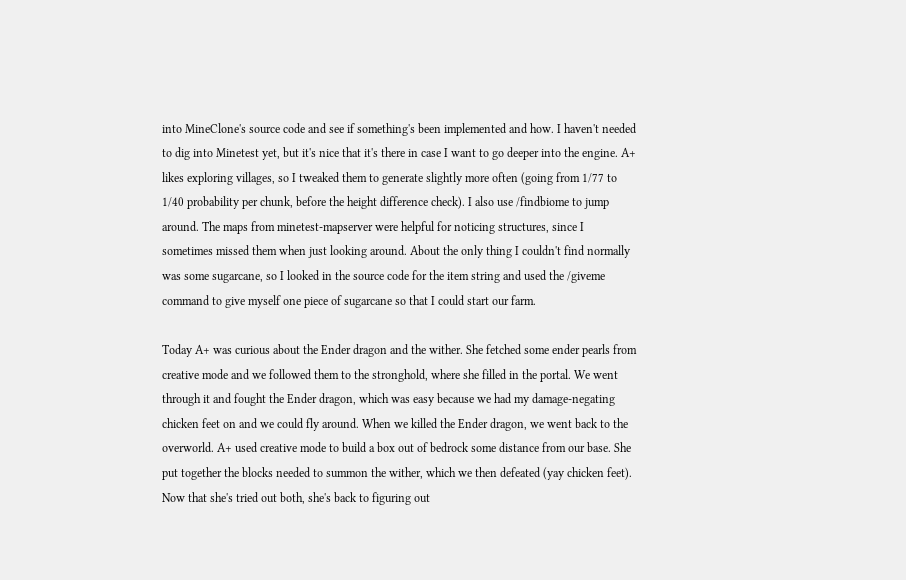into MineClone's source code and see if something's been implemented and how. I haven't needed to dig into Minetest yet, but it's nice that it's there in case I want to go deeper into the engine. A+ likes exploring villages, so I tweaked them to generate slightly more often (going from 1/77 to 1/40 probability per chunk, before the height difference check). I also use /findbiome to jump around. The maps from minetest-mapserver were helpful for noticing structures, since I sometimes missed them when just looking around. About the only thing I couldn't find normally was some sugarcane, so I looked in the source code for the item string and used the /giveme command to give myself one piece of sugarcane so that I could start our farm.

Today A+ was curious about the Ender dragon and the wither. She fetched some ender pearls from creative mode and we followed them to the stronghold, where she filled in the portal. We went through it and fought the Ender dragon, which was easy because we had my damage-negating chicken feet on and we could fly around. When we killed the Ender dragon, we went back to the overworld. A+ used creative mode to build a box out of bedrock some distance from our base. She put together the blocks needed to summon the wither, which we then defeated (yay chicken feet). Now that she's tried out both, she's back to figuring out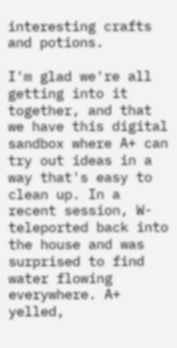interesting crafts and potions.

I'm glad we're all getting into it together, and that we have this digital sandbox where A+ can try out ideas in a way that's easy to clean up. In a recent session, W- teleported back into the house and was surprised to find water flowing everywhere. A+ yelled,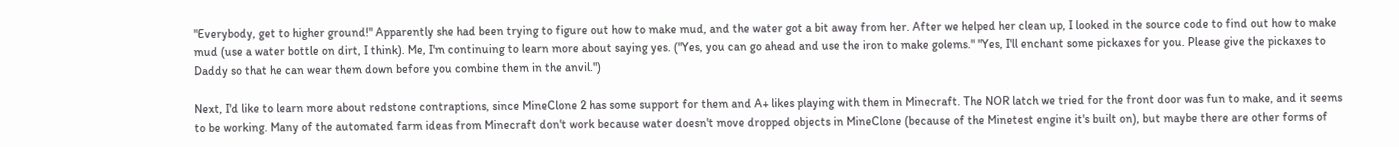"Everybody, get to higher ground!" Apparently she had been trying to figure out how to make mud, and the water got a bit away from her. After we helped her clean up, I looked in the source code to find out how to make mud (use a water bottle on dirt, I think). Me, I'm continuing to learn more about saying yes. ("Yes, you can go ahead and use the iron to make golems." "Yes, I'll enchant some pickaxes for you. Please give the pickaxes to Daddy so that he can wear them down before you combine them in the anvil.")

Next, I'd like to learn more about redstone contraptions, since MineClone 2 has some support for them and A+ likes playing with them in Minecraft. The NOR latch we tried for the front door was fun to make, and it seems to be working. Many of the automated farm ideas from Minecraft don't work because water doesn't move dropped objects in MineClone (because of the Minetest engine it's built on), but maybe there are other forms of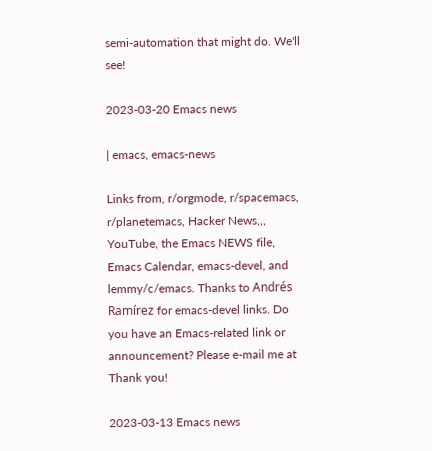semi-automation that might do. We'll see!

2023-03-20 Emacs news

| emacs, emacs-news

Links from, r/orgmode, r/spacemacs, r/planetemacs, Hacker News,,, YouTube, the Emacs NEWS file, Emacs Calendar, emacs-devel, and lemmy/c/emacs. Thanks to Andrés Ramírez for emacs-devel links. Do you have an Emacs-related link or announcement? Please e-mail me at Thank you!

2023-03-13 Emacs news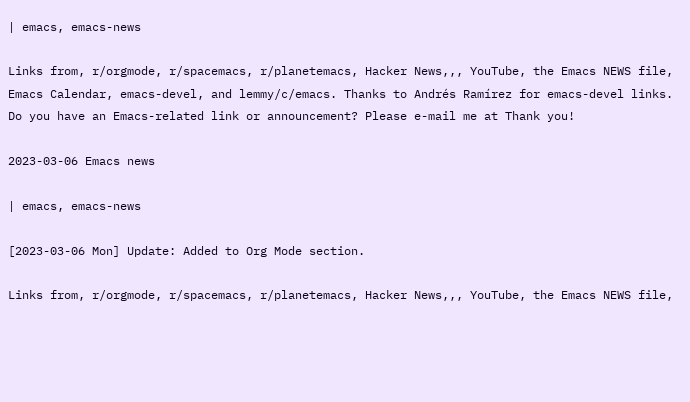| emacs, emacs-news

Links from, r/orgmode, r/spacemacs, r/planetemacs, Hacker News,,, YouTube, the Emacs NEWS file, Emacs Calendar, emacs-devel, and lemmy/c/emacs. Thanks to Andrés Ramírez for emacs-devel links. Do you have an Emacs-related link or announcement? Please e-mail me at Thank you!

2023-03-06 Emacs news

| emacs, emacs-news

[2023-03-06 Mon] Update: Added to Org Mode section.

Links from, r/orgmode, r/spacemacs, r/planetemacs, Hacker News,,, YouTube, the Emacs NEWS file,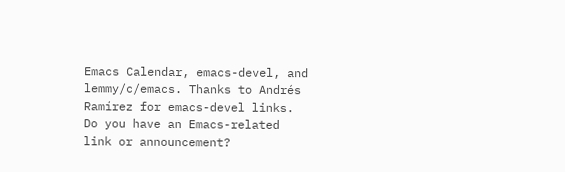Emacs Calendar, emacs-devel, and lemmy/c/emacs. Thanks to Andrés Ramírez for emacs-devel links. Do you have an Emacs-related link or announcement?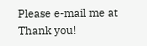Please e-mail me at Thank you!